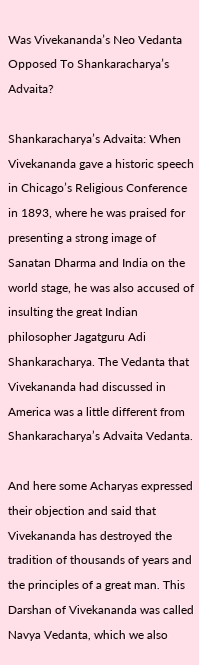Was Vivekananda’s Neo Vedanta Opposed To Shankaracharya’s Advaita?

Shankaracharya’s Advaita: When Vivekananda gave a historic speech in Chicago’s Religious Conference in 1893, where he was praised for presenting a strong image of Sanatan Dharma and India on the world stage, he was also accused of insulting the great Indian philosopher Jagatguru Adi Shankaracharya. The Vedanta that Vivekananda had discussed in America was a little different from Shankaracharya’s Advaita Vedanta.

And here some Acharyas expressed their objection and said that Vivekananda has destroyed the tradition of thousands of years and the principles of a great man. This Darshan of Vivekananda was called Navya Vedanta, which we also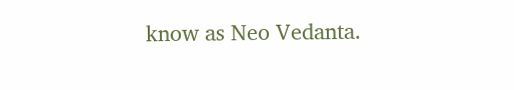know as Neo Vedanta.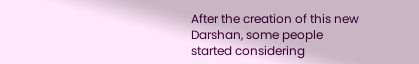After the creation of this new Darshan, some people started considering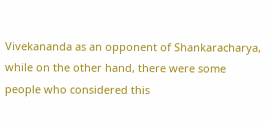Vivekananda as an opponent of Shankaracharya, while on the other hand, there were some people who considered this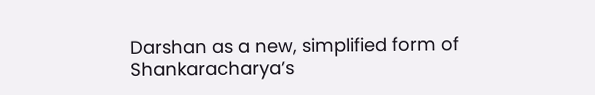Darshan as a new, simplified form of Shankaracharya’s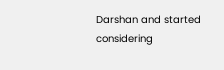Darshan and started considering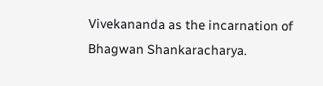Vivekananda as the incarnation of Bhagwan Shankaracharya.